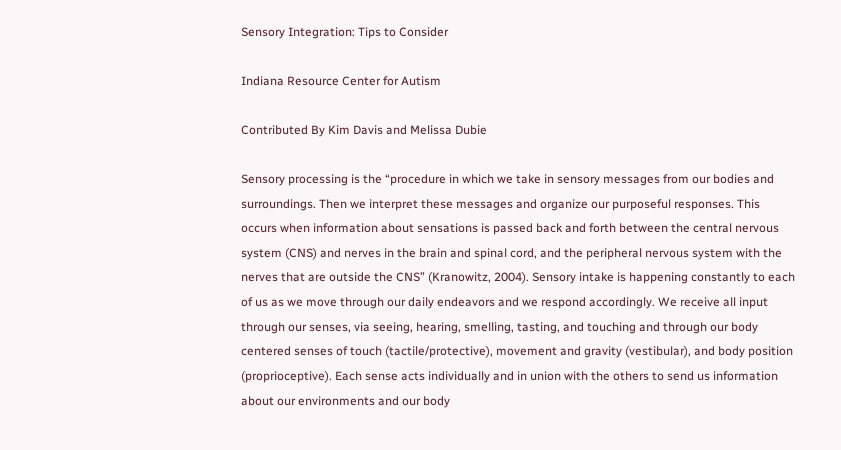Sensory Integration: Tips to Consider

Indiana Resource Center for Autism

Contributed By Kim Davis and Melissa Dubie

Sensory processing is the “procedure in which we take in sensory messages from our bodies and surroundings. Then we interpret these messages and organize our purposeful responses. This occurs when information about sensations is passed back and forth between the central nervous system (CNS) and nerves in the brain and spinal cord, and the peripheral nervous system with the nerves that are outside the CNS” (Kranowitz, 2004). Sensory intake is happening constantly to each of us as we move through our daily endeavors and we respond accordingly. We receive all input through our senses, via seeing, hearing, smelling, tasting, and touching and through our body centered senses of touch (tactile/protective), movement and gravity (vestibular), and body position (proprioceptive). Each sense acts individually and in union with the others to send us information about our environments and our body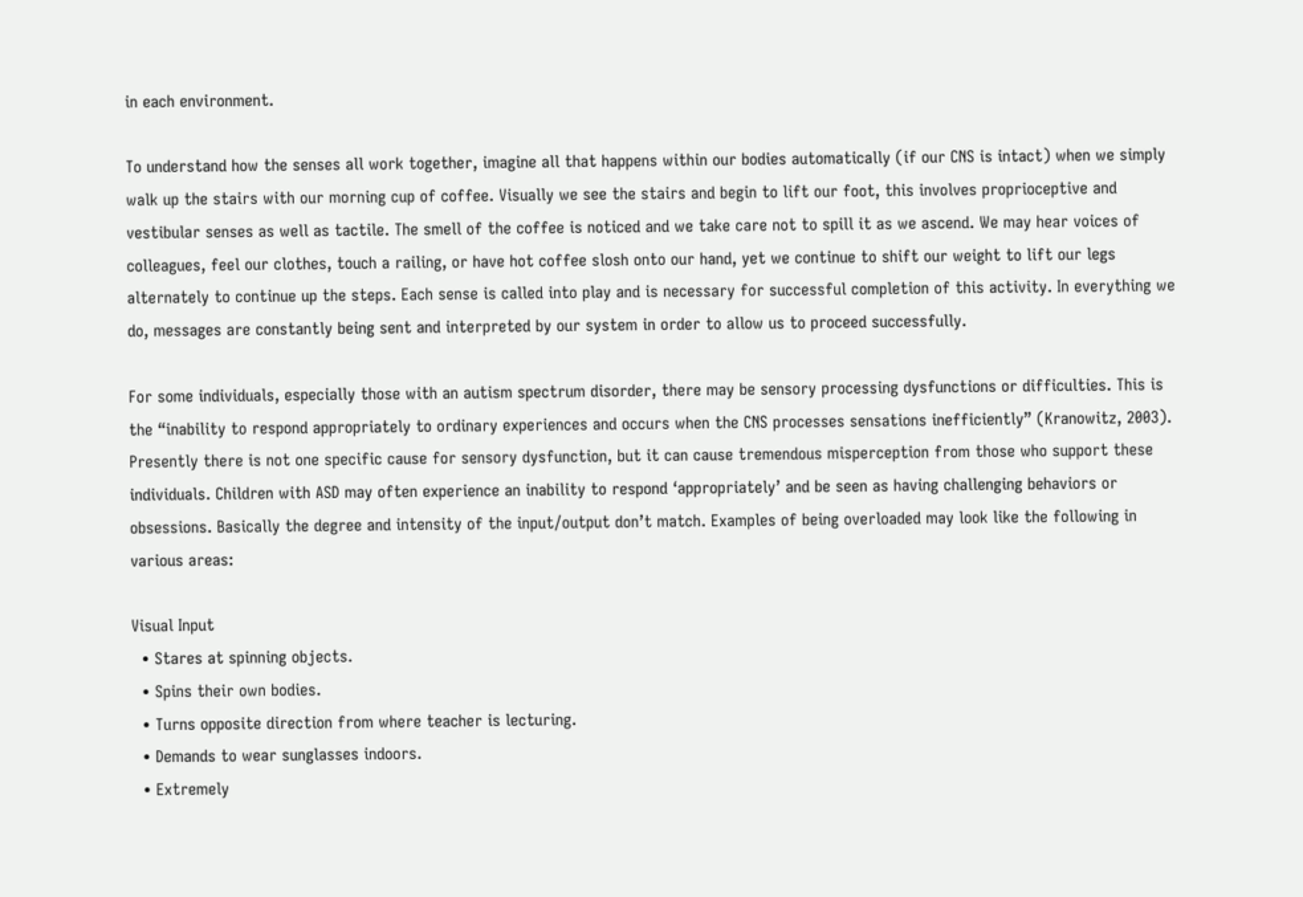in each environment.

To understand how the senses all work together, imagine all that happens within our bodies automatically (if our CNS is intact) when we simply walk up the stairs with our morning cup of coffee. Visually we see the stairs and begin to lift our foot, this involves proprioceptive and vestibular senses as well as tactile. The smell of the coffee is noticed and we take care not to spill it as we ascend. We may hear voices of colleagues, feel our clothes, touch a railing, or have hot coffee slosh onto our hand, yet we continue to shift our weight to lift our legs alternately to continue up the steps. Each sense is called into play and is necessary for successful completion of this activity. In everything we do, messages are constantly being sent and interpreted by our system in order to allow us to proceed successfully.

For some individuals, especially those with an autism spectrum disorder, there may be sensory processing dysfunctions or difficulties. This is the “inability to respond appropriately to ordinary experiences and occurs when the CNS processes sensations inefficiently” (Kranowitz, 2003). Presently there is not one specific cause for sensory dysfunction, but it can cause tremendous misperception from those who support these individuals. Children with ASD may often experience an inability to respond ‘appropriately’ and be seen as having challenging behaviors or obsessions. Basically the degree and intensity of the input/output don’t match. Examples of being overloaded may look like the following in various areas:

Visual Input
  • Stares at spinning objects.
  • Spins their own bodies.
  • Turns opposite direction from where teacher is lecturing.
  • Demands to wear sunglasses indoors.
  • Extremely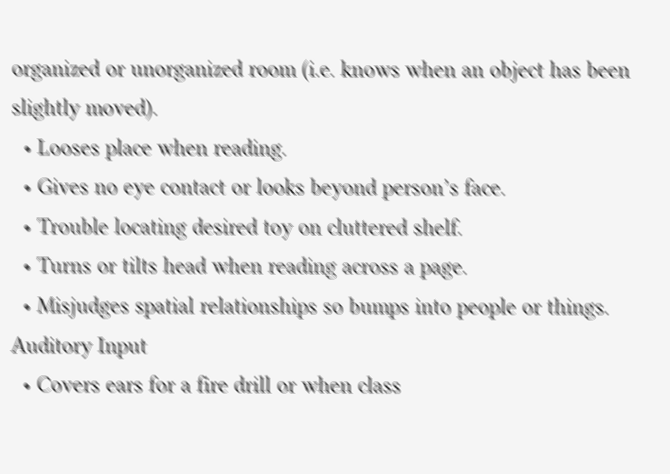organized or unorganized room (i.e. knows when an object has been slightly moved).
  • Looses place when reading.
  • Gives no eye contact or looks beyond person’s face.
  • Trouble locating desired toy on cluttered shelf.
  • Turns or tilts head when reading across a page.
  • Misjudges spatial relationships so bumps into people or things.
Auditory Input
  • Covers ears for a fire drill or when class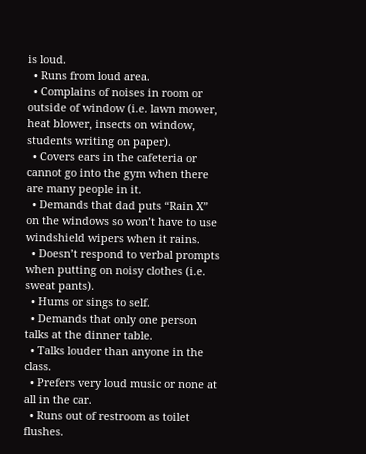is loud.
  • Runs from loud area.
  • Complains of noises in room or outside of window (i.e. lawn mower, heat blower, insects on window, students writing on paper).
  • Covers ears in the cafeteria or cannot go into the gym when there are many people in it.
  • Demands that dad puts “Rain X” on the windows so won’t have to use windshield wipers when it rains.
  • Doesn’t respond to verbal prompts when putting on noisy clothes (i.e. sweat pants).
  • Hums or sings to self.
  • Demands that only one person talks at the dinner table.
  • Talks louder than anyone in the class.
  • Prefers very loud music or none at all in the car.
  • Runs out of restroom as toilet flushes.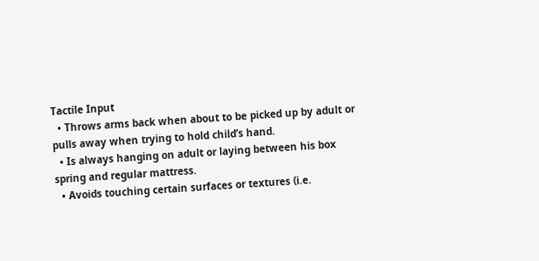Tactile Input
  • Throws arms back when about to be picked up by adult or pulls away when trying to hold child’s hand.
  • Is always hanging on adult or laying between his box spring and regular mattress.
  • Avoids touching certain surfaces or textures (i.e.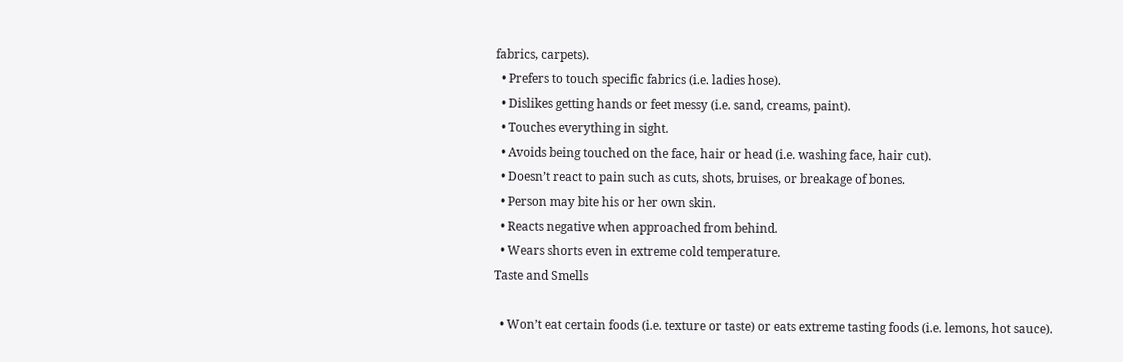fabrics, carpets).
  • Prefers to touch specific fabrics (i.e. ladies hose).
  • Dislikes getting hands or feet messy (i.e. sand, creams, paint).
  • Touches everything in sight.
  • Avoids being touched on the face, hair or head (i.e. washing face, hair cut).
  • Doesn’t react to pain such as cuts, shots, bruises, or breakage of bones.
  • Person may bite his or her own skin.
  • Reacts negative when approached from behind.
  • Wears shorts even in extreme cold temperature.
Taste and Smells

  • Won’t eat certain foods (i.e. texture or taste) or eats extreme tasting foods (i.e. lemons, hot sauce).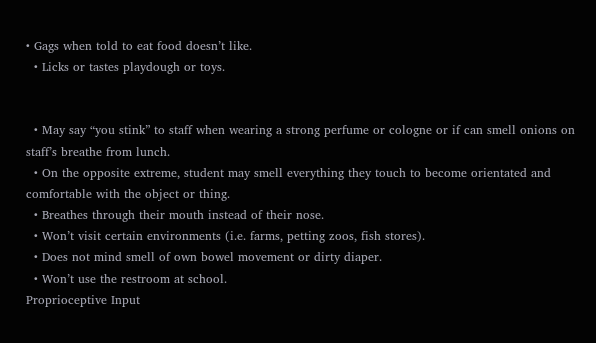• Gags when told to eat food doesn’t like.
  • Licks or tastes playdough or toys.


  • May say “you stink” to staff when wearing a strong perfume or cologne or if can smell onions on staff’s breathe from lunch.
  • On the opposite extreme, student may smell everything they touch to become orientated and comfortable with the object or thing.
  • Breathes through their mouth instead of their nose.
  • Won’t visit certain environments (i.e. farms, petting zoos, fish stores).
  • Does not mind smell of own bowel movement or dirty diaper.
  • Won’t use the restroom at school.
Proprioceptive Input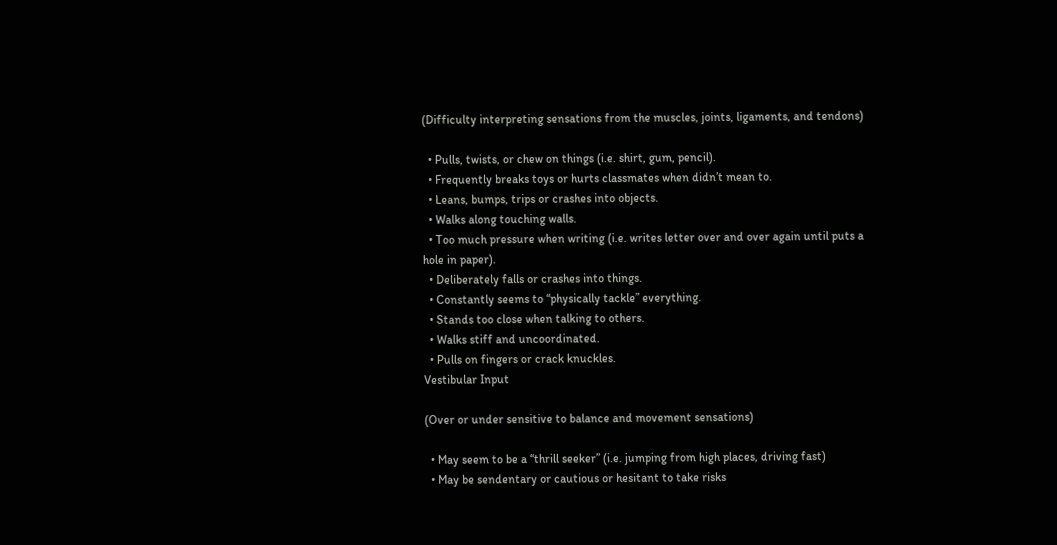(Difficulty interpreting sensations from the muscles, joints, ligaments, and tendons)

  • Pulls, twists, or chew on things (i.e. shirt, gum, pencil).
  • Frequently breaks toys or hurts classmates when didn’t mean to.
  • Leans, bumps, trips or crashes into objects.
  • Walks along touching walls.
  • Too much pressure when writing (i.e. writes letter over and over again until puts a hole in paper).
  • Deliberately falls or crashes into things.
  • Constantly seems to “physically tackle” everything.
  • Stands too close when talking to others.
  • Walks stiff and uncoordinated.
  • Pulls on fingers or crack knuckles.
Vestibular Input

(Over or under sensitive to balance and movement sensations)

  • May seem to be a “thrill seeker” (i.e. jumping from high places, driving fast)
  • May be sendentary or cautious or hesitant to take risks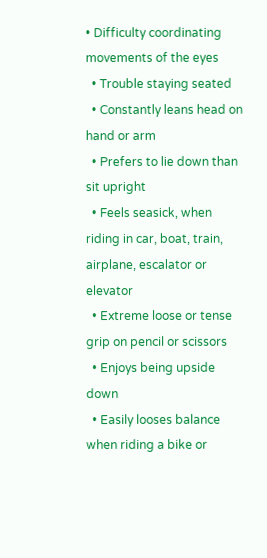• Difficulty coordinating movements of the eyes
  • Trouble staying seated
  • Constantly leans head on hand or arm
  • Prefers to lie down than sit upright
  • Feels seasick, when riding in car, boat, train, airplane, escalator or elevator
  • Extreme loose or tense grip on pencil or scissors
  • Enjoys being upside down
  • Easily looses balance when riding a bike or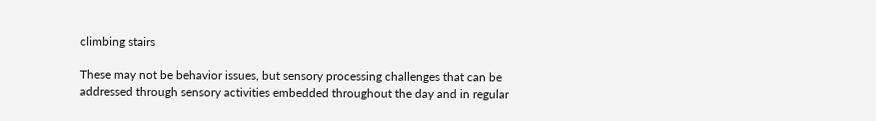climbing stairs

These may not be behavior issues, but sensory processing challenges that can be addressed through sensory activities embedded throughout the day and in regular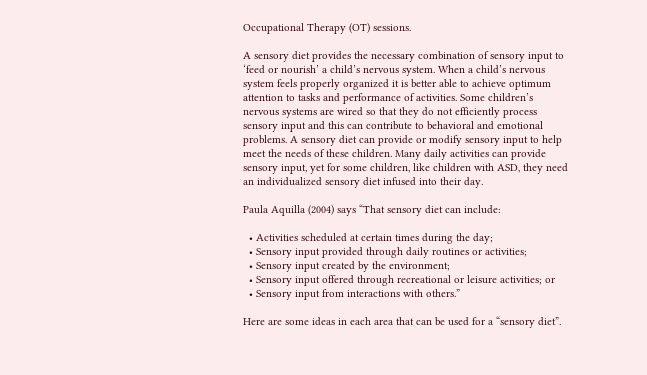Occupational Therapy (OT) sessions.

A sensory diet provides the necessary combination of sensory input to ‘feed or nourish’ a child’s nervous system. When a child’s nervous system feels properly organized it is better able to achieve optimum attention to tasks and performance of activities. Some children’s nervous systems are wired so that they do not efficiently process sensory input and this can contribute to behavioral and emotional problems. A sensory diet can provide or modify sensory input to help meet the needs of these children. Many daily activities can provide sensory input, yet for some children, like children with ASD, they need an individualized sensory diet infused into their day.

Paula Aquilla (2004) says “That sensory diet can include:

  • Activities scheduled at certain times during the day;
  • Sensory input provided through daily routines or activities;
  • Sensory input created by the environment;
  • Sensory input offered through recreational or leisure activities; or
  • Sensory input from interactions with others.”

Here are some ideas in each area that can be used for a “sensory diet”.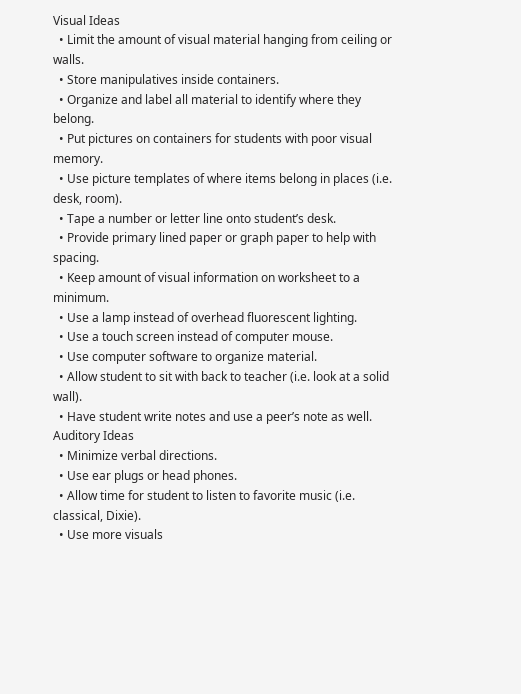Visual Ideas
  • Limit the amount of visual material hanging from ceiling or walls.
  • Store manipulatives inside containers.
  • Organize and label all material to identify where they belong.
  • Put pictures on containers for students with poor visual memory.
  • Use picture templates of where items belong in places (i.e. desk, room).
  • Tape a number or letter line onto student’s desk.
  • Provide primary lined paper or graph paper to help with spacing.
  • Keep amount of visual information on worksheet to a minimum.
  • Use a lamp instead of overhead fluorescent lighting.
  • Use a touch screen instead of computer mouse.
  • Use computer software to organize material.
  • Allow student to sit with back to teacher (i.e. look at a solid wall).
  • Have student write notes and use a peer’s note as well.
Auditory Ideas
  • Minimize verbal directions.
  • Use ear plugs or head phones.
  • Allow time for student to listen to favorite music (i.e. classical, Dixie).
  • Use more visuals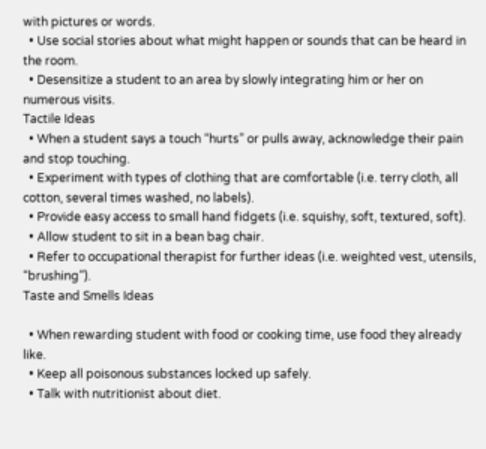with pictures or words.
  • Use social stories about what might happen or sounds that can be heard in the room.
  • Desensitize a student to an area by slowly integrating him or her on numerous visits.
Tactile Ideas
  • When a student says a touch “hurts” or pulls away, acknowledge their pain and stop touching.
  • Experiment with types of clothing that are comfortable (i.e. terry cloth, all cotton, several times washed, no labels).
  • Provide easy access to small hand fidgets (i.e. squishy, soft, textured, soft).
  • Allow student to sit in a bean bag chair.
  • Refer to occupational therapist for further ideas (i.e. weighted vest, utensils, “brushing”).
Taste and Smells Ideas

  • When rewarding student with food or cooking time, use food they already like.
  • Keep all poisonous substances locked up safely.
  • Talk with nutritionist about diet.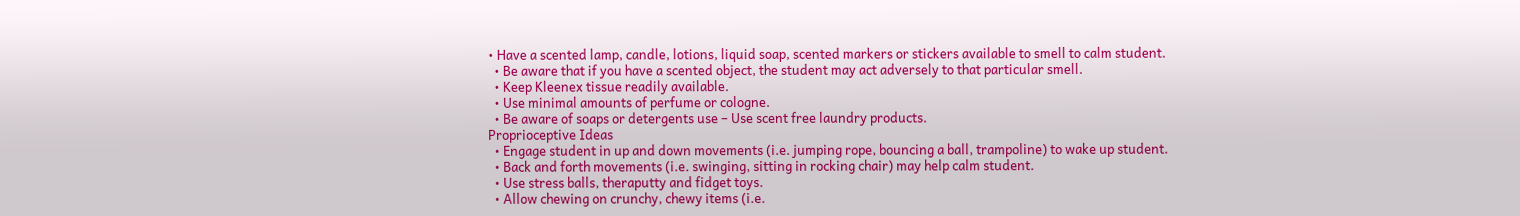• Have a scented lamp, candle, lotions, liquid soap, scented markers or stickers available to smell to calm student.
  • Be aware that if you have a scented object, the student may act adversely to that particular smell.
  • Keep Kleenex tissue readily available.
  • Use minimal amounts of perfume or cologne.
  • Be aware of soaps or detergents use – Use scent free laundry products.
Proprioceptive Ideas
  • Engage student in up and down movements (i.e. jumping rope, bouncing a ball, trampoline) to wake up student.
  • Back and forth movements (i.e. swinging, sitting in rocking chair) may help calm student.
  • Use stress balls, theraputty and fidget toys.
  • Allow chewing on crunchy, chewy items (i.e.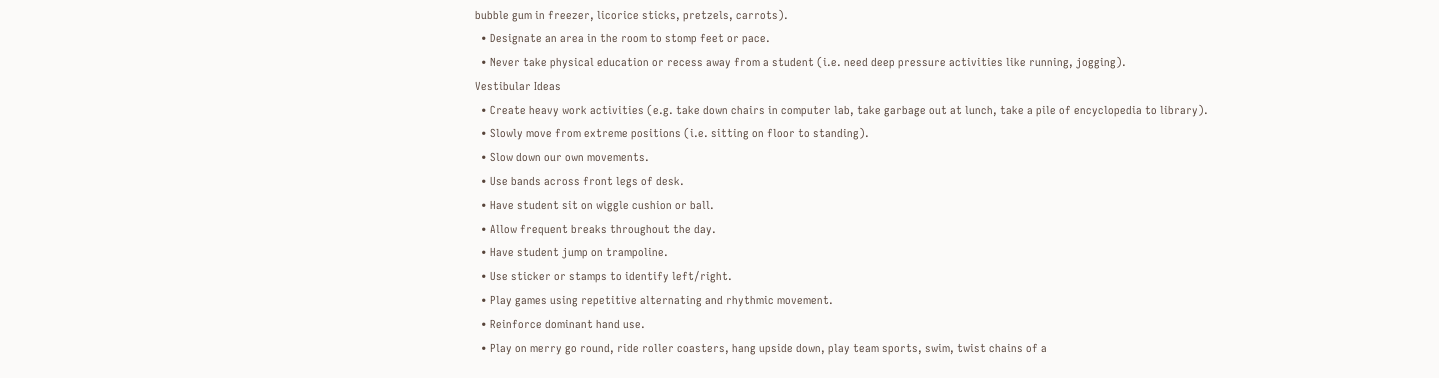bubble gum in freezer, licorice sticks, pretzels, carrots).
  • Designate an area in the room to stomp feet or pace.
  • Never take physical education or recess away from a student (i.e. need deep pressure activities like running, jogging).
Vestibular Ideas
  • Create heavy work activities (e.g. take down chairs in computer lab, take garbage out at lunch, take a pile of encyclopedia to library).
  • Slowly move from extreme positions (i.e. sitting on floor to standing).
  • Slow down our own movements.
  • Use bands across front legs of desk.
  • Have student sit on wiggle cushion or ball.
  • Allow frequent breaks throughout the day.
  • Have student jump on trampoline.
  • Use sticker or stamps to identify left/right.
  • Play games using repetitive alternating and rhythmic movement.
  • Reinforce dominant hand use.
  • Play on merry go round, ride roller coasters, hang upside down, play team sports, swim, twist chains of a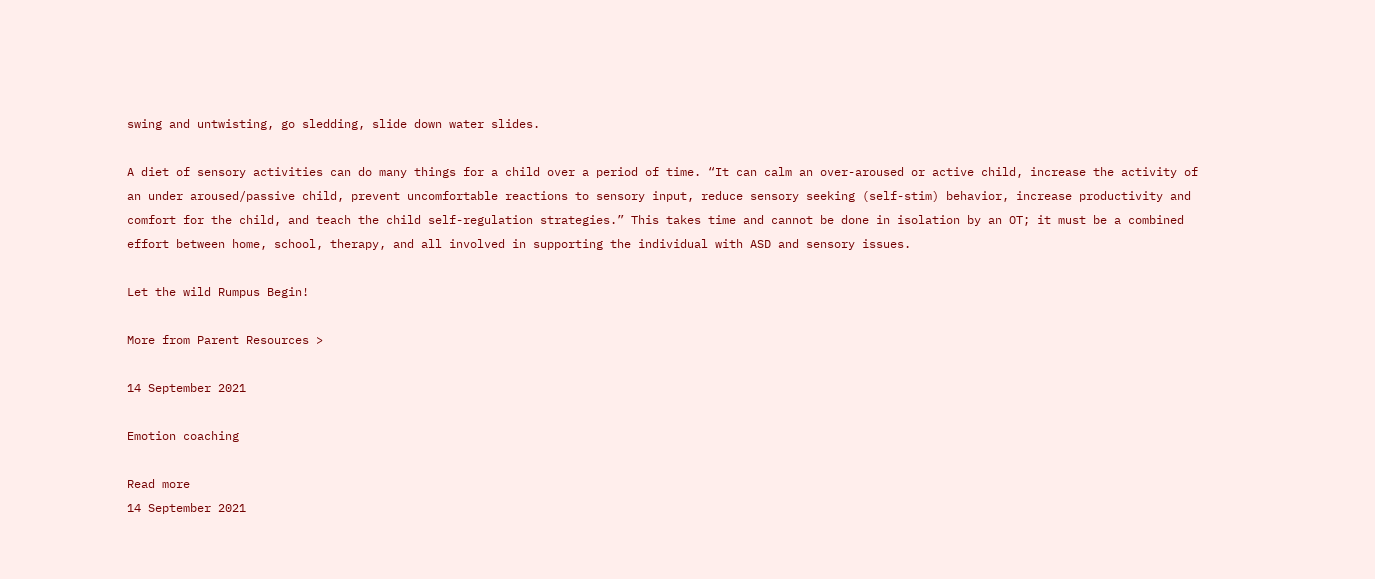swing and untwisting, go sledding, slide down water slides.

A diet of sensory activities can do many things for a child over a period of time. “It can calm an over-aroused or active child, increase the activity of an under aroused/passive child, prevent uncomfortable reactions to sensory input, reduce sensory seeking (self-stim) behavior, increase productivity and comfort for the child, and teach the child self-regulation strategies.” This takes time and cannot be done in isolation by an OT; it must be a combined effort between home, school, therapy, and all involved in supporting the individual with ASD and sensory issues.

Let the wild Rumpus Begin!

More from Parent Resources >

14 September 2021

Emotion coaching

Read more
14 September 2021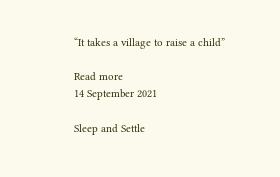“It takes a village to raise a child”

Read more
14 September 2021

Sleep and Settle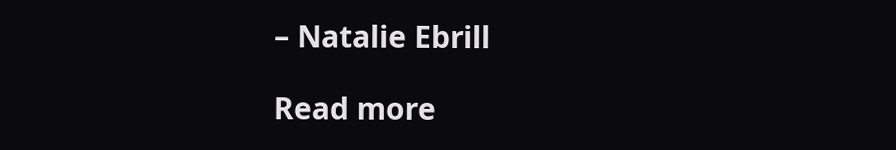– Natalie Ebrill

Read more